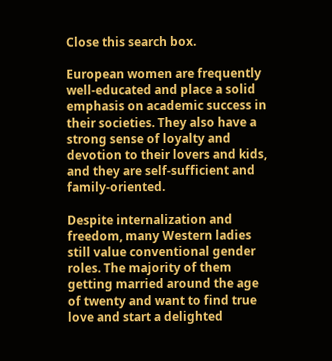Close this search box.

European women are frequently well-educated and place a solid emphasis on academic success in their societies. They also have a strong sense of loyalty and devotion to their lovers and kids, and they are self-sufficient and family-oriented.

Despite internalization and freedom, many Western ladies still value conventional gender roles. The majority of them getting married around the age of twenty and want to find true love and start a delighted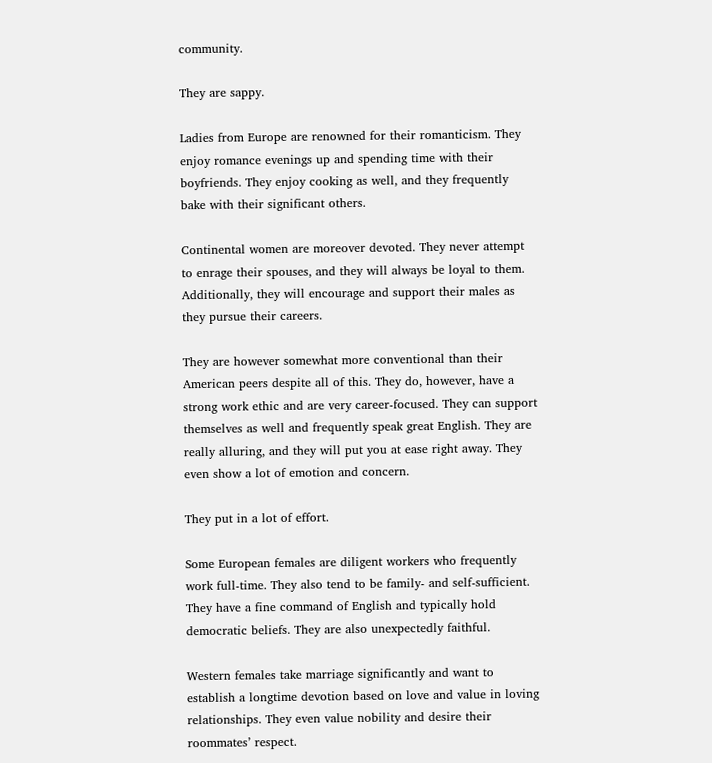community.

They are sappy.

Ladies from Europe are renowned for their romanticism. They enjoy romance evenings up and spending time with their boyfriends. They enjoy cooking as well, and they frequently bake with their significant others.

Continental women are moreover devoted. They never attempt to enrage their spouses, and they will always be loyal to them. Additionally, they will encourage and support their males as they pursue their careers.

They are however somewhat more conventional than their American peers despite all of this. They do, however, have a strong work ethic and are very career-focused. They can support themselves as well and frequently speak great English. They are really alluring, and they will put you at ease right away. They even show a lot of emotion and concern.

They put in a lot of effort.

Some European females are diligent workers who frequently work full-time. They also tend to be family- and self-sufficient. They have a fine command of English and typically hold democratic beliefs. They are also unexpectedly faithful.

Western females take marriage significantly and want to establish a longtime devotion based on love and value in loving relationships. They even value nobility and desire their roommates’ respect.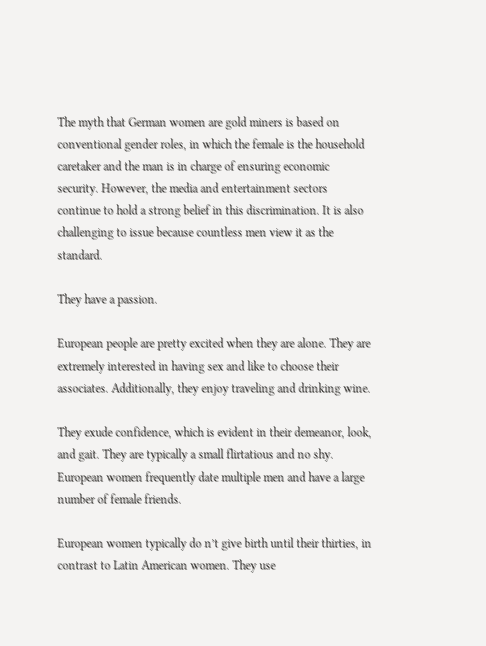The myth that German women are gold miners is based on conventional gender roles, in which the female is the household caretaker and the man is in charge of ensuring economic security. However, the media and entertainment sectors continue to hold a strong belief in this discrimination. It is also challenging to issue because countless men view it as the standard.

They have a passion.

European people are pretty excited when they are alone. They are extremely interested in having sex and like to choose their associates. Additionally, they enjoy traveling and drinking wine.

They exude confidence, which is evident in their demeanor, look, and gait. They are typically a small flirtatious and no shy. European women frequently date multiple men and have a large number of female friends.

European women typically do n’t give birth until their thirties, in contrast to Latin American women. They use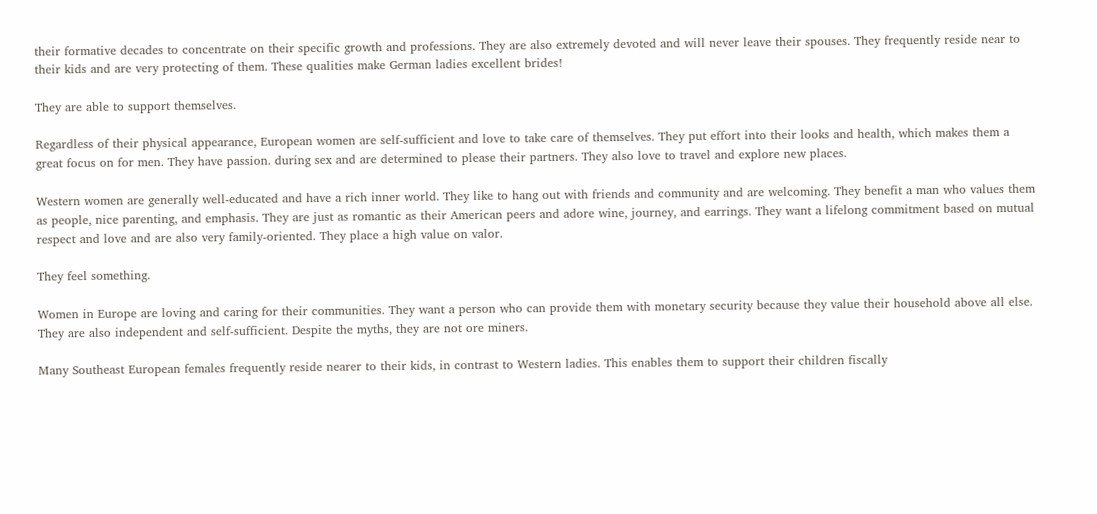their formative decades to concentrate on their specific growth and professions. They are also extremely devoted and will never leave their spouses. They frequently reside near to their kids and are very protecting of them. These qualities make German ladies excellent brides!

They are able to support themselves.

Regardless of their physical appearance, European women are self-sufficient and love to take care of themselves. They put effort into their looks and health, which makes them a great focus on for men. They have passion. during sex and are determined to please their partners. They also love to travel and explore new places.

Western women are generally well-educated and have a rich inner world. They like to hang out with friends and community and are welcoming. They benefit a man who values them as people, nice parenting, and emphasis. They are just as romantic as their American peers and adore wine, journey, and earrings. They want a lifelong commitment based on mutual respect and love and are also very family-oriented. They place a high value on valor.

They feel something.

Women in Europe are loving and caring for their communities. They want a person who can provide them with monetary security because they value their household above all else. They are also independent and self-sufficient. Despite the myths, they are not ore miners.

Many Southeast European females frequently reside nearer to their kids, in contrast to Western ladies. This enables them to support their children fiscally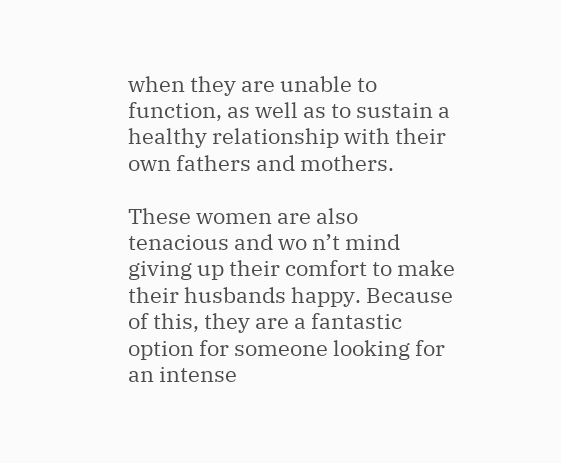when they are unable to function, as well as to sustain a healthy relationship with their own fathers and mothers.

These women are also tenacious and wo n’t mind giving up their comfort to make their husbands happy. Because of this, they are a fantastic option for someone looking for an intense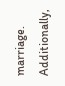marriage. Additionally,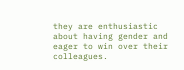they are enthusiastic about having gender and eager to win over their colleagues.